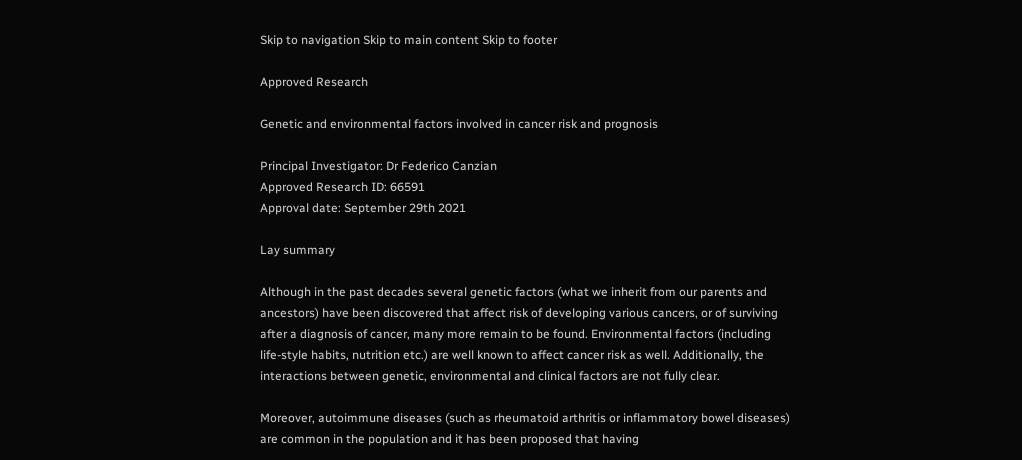Skip to navigation Skip to main content Skip to footer

Approved Research

Genetic and environmental factors involved in cancer risk and prognosis

Principal Investigator: Dr Federico Canzian
Approved Research ID: 66591
Approval date: September 29th 2021

Lay summary

Although in the past decades several genetic factors (what we inherit from our parents and ancestors) have been discovered that affect risk of developing various cancers, or of surviving after a diagnosis of cancer, many more remain to be found. Environmental factors (including life-style habits, nutrition etc.) are well known to affect cancer risk as well. Additionally, the interactions between genetic, environmental and clinical factors are not fully clear.

Moreover, autoimmune diseases (such as rheumatoid arthritis or inflammatory bowel diseases) are common in the population and it has been proposed that having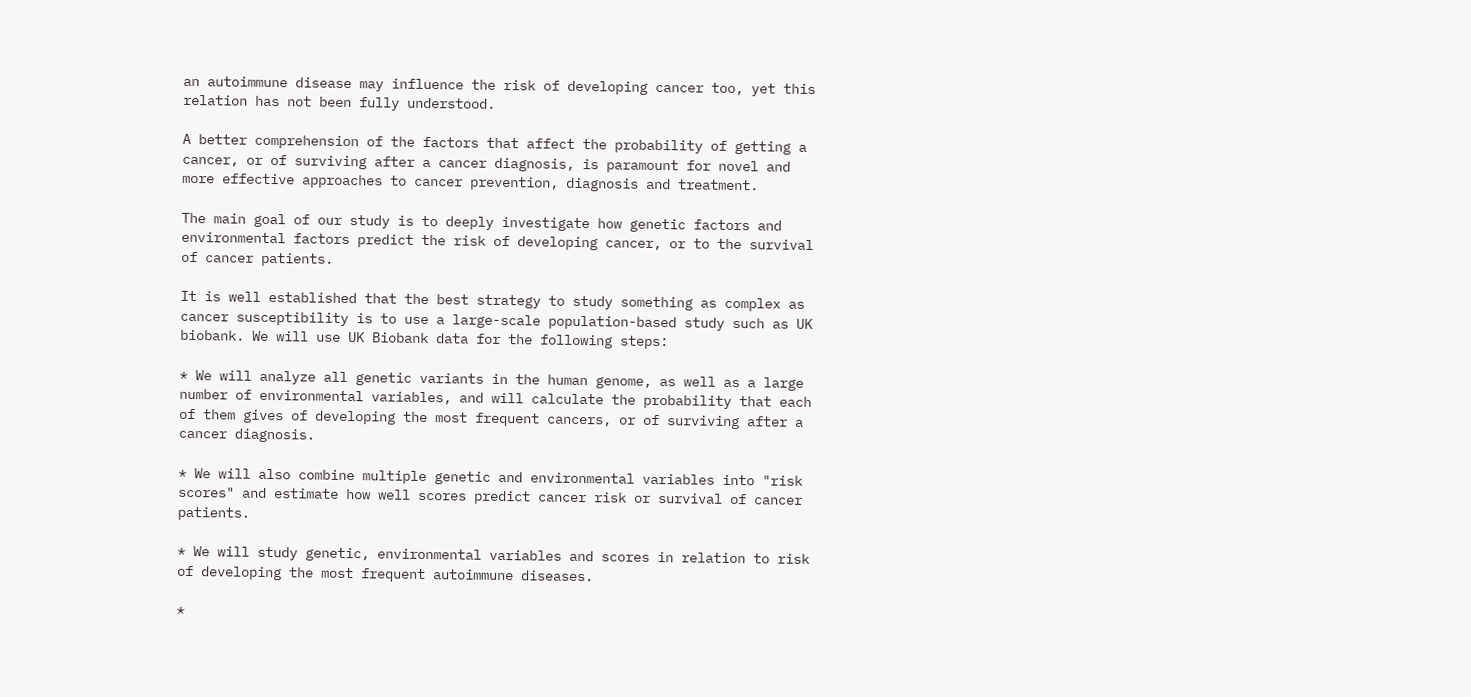an autoimmune disease may influence the risk of developing cancer too, yet this relation has not been fully understood.

A better comprehension of the factors that affect the probability of getting a cancer, or of surviving after a cancer diagnosis, is paramount for novel and more effective approaches to cancer prevention, diagnosis and treatment.

The main goal of our study is to deeply investigate how genetic factors and environmental factors predict the risk of developing cancer, or to the survival of cancer patients.

It is well established that the best strategy to study something as complex as cancer susceptibility is to use a large-scale population-based study such as UK biobank. We will use UK Biobank data for the following steps:

* We will analyze all genetic variants in the human genome, as well as a large number of environmental variables, and will calculate the probability that each of them gives of developing the most frequent cancers, or of surviving after a cancer diagnosis.

* We will also combine multiple genetic and environmental variables into "risk scores" and estimate how well scores predict cancer risk or survival of cancer patients.

* We will study genetic, environmental variables and scores in relation to risk of developing the most frequent autoimmune diseases.

*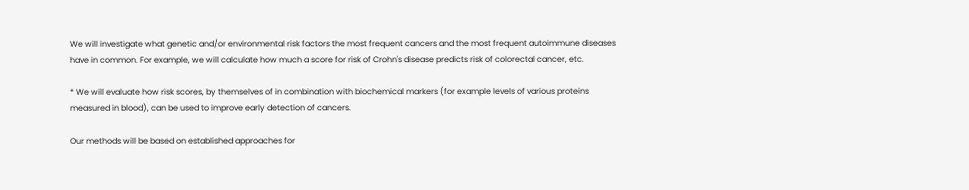We will investigate what genetic and/or environmental risk factors the most frequent cancers and the most frequent autoimmune diseases have in common. For example, we will calculate how much a score for risk of Crohn's disease predicts risk of colorectal cancer, etc.

* We will evaluate how risk scores, by themselves of in combination with biochemical markers (for example levels of various proteins measured in blood), can be used to improve early detection of cancers.

Our methods will be based on established approaches for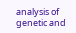analysis of genetic and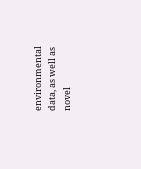environmental data, as well as novel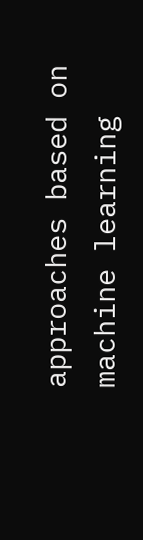approaches based on machine learning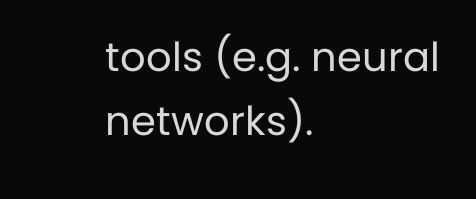tools (e.g. neural networks).